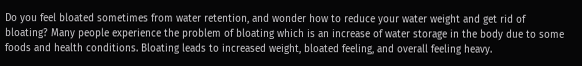Do you feel bloated sometimes from water retention, and wonder how to reduce your water weight and get rid of bloating? Many people experience the problem of bloating which is an increase of water storage in the body due to some foods and health conditions. Bloating leads to increased weight, bloated feeling, and overall feeling heavy.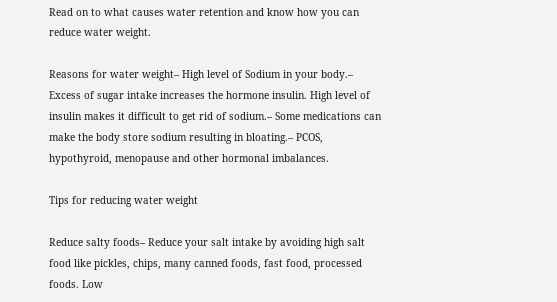Read on to what causes water retention and know how you can reduce water weight.

Reasons for water weight– High level of Sodium in your body.– Excess of sugar intake increases the hormone insulin. High level of insulin makes it difficult to get rid of sodium.– Some medications can make the body store sodium resulting in bloating.– PCOS, hypothyroid, menopause and other hormonal imbalances.

Tips for reducing water weight

Reduce salty foods– Reduce your salt intake by avoiding high salt food like pickles, chips, many canned foods, fast food, processed foods. Low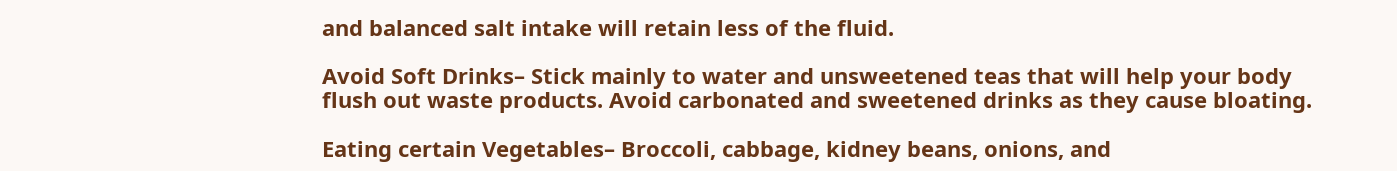and balanced salt intake will retain less of the fluid.

Avoid Soft Drinks– Stick mainly to water and unsweetened teas that will help your body flush out waste products. Avoid carbonated and sweetened drinks as they cause bloating.

Eating certain Vegetables– Broccoli, cabbage, kidney beans, onions, and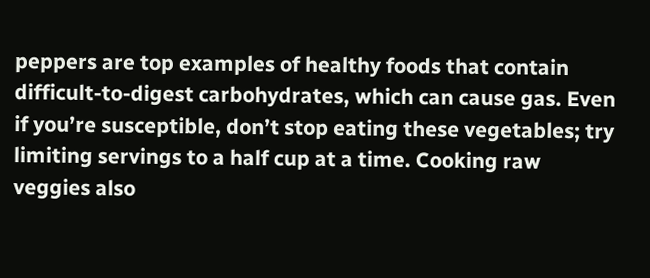peppers are top examples of healthy foods that contain difficult-to-digest carbohydrates, which can cause gas. Even if you’re susceptible, don’t stop eating these vegetables; try limiting servings to a half cup at a time. Cooking raw veggies also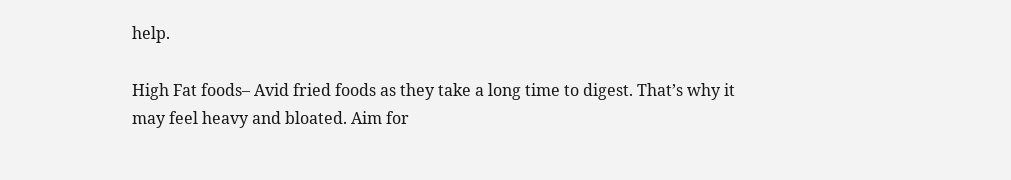help.

High Fat foods– Avid fried foods as they take a long time to digest. That’s why it may feel heavy and bloated. Aim for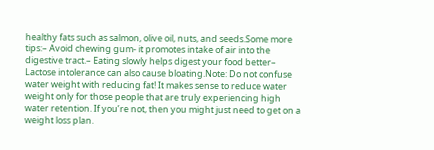healthy fats such as salmon, olive oil, nuts, and seeds.Some more tips:– Avoid chewing gum- it promotes intake of air into the digestive tract.– Eating slowly helps digest your food better– Lactose intolerance can also cause bloating.Note: Do not confuse water weight with reducing fat! It makes sense to reduce water weight only for those people that are truly experiencing high water retention. If you’re not, then you might just need to get on a weight loss plan.